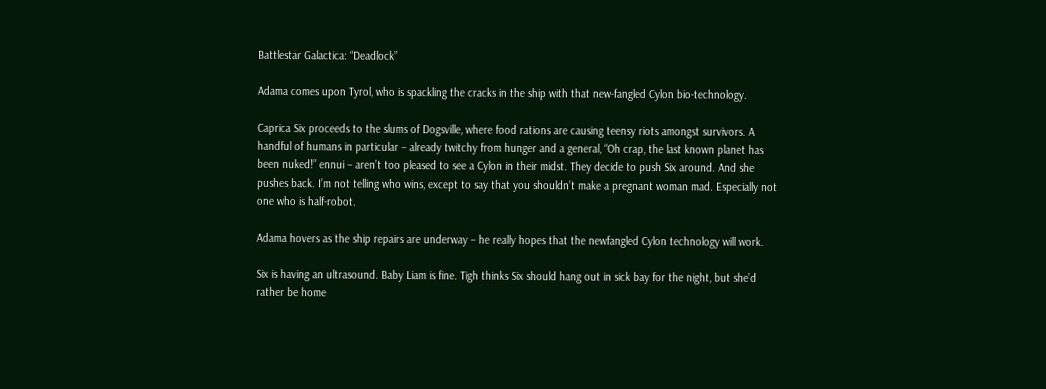Battlestar Galactica: “Deadlock”

Adama comes upon Tyrol, who is spackling the cracks in the ship with that new-fangled Cylon bio-technology.

Caprica Six proceeds to the slums of Dogsville, where food rations are causing teensy riots amongst survivors. A handful of humans in particular – already twitchy from hunger and a general, “Oh crap, the last known planet has been nuked!” ennui – aren’t too pleased to see a Cylon in their midst. They decide to push Six around. And she pushes back. I’m not telling who wins, except to say that you shouldn’t make a pregnant woman mad. Especially not one who is half-robot.

Adama hovers as the ship repairs are underway – he really hopes that the newfangled Cylon technology will work.

Six is having an ultrasound. Baby Liam is fine. Tigh thinks Six should hang out in sick bay for the night, but she’d rather be home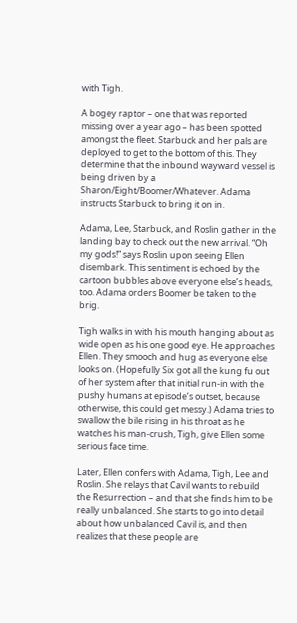with Tigh.

A bogey raptor – one that was reported missing over a year ago – has been spotted amongst the fleet. Starbuck and her pals are deployed to get to the bottom of this. They determine that the inbound wayward vessel is being driven by a Sharon/Eight/Boomer/Whatever. Adama instructs Starbuck to bring it on in.

Adama, Lee, Starbuck, and Roslin gather in the landing bay to check out the new arrival. “Oh my gods!” says Roslin upon seeing Ellen disembark. This sentiment is echoed by the cartoon bubbles above everyone else’s heads, too. Adama orders Boomer be taken to the brig.

Tigh walks in with his mouth hanging about as wide open as his one good eye. He approaches Ellen. They smooch and hug as everyone else looks on. (Hopefully Six got all the kung fu out of her system after that initial run-in with the pushy humans at episode’s outset, because otherwise, this could get messy.) Adama tries to swallow the bile rising in his throat as he watches his man-crush, Tigh, give Ellen some serious face time.

Later, Ellen confers with Adama, Tigh, Lee and Roslin. She relays that Cavil wants to rebuild the Resurrection – and that she finds him to be really unbalanced. She starts to go into detail about how unbalanced Cavil is, and then realizes that these people are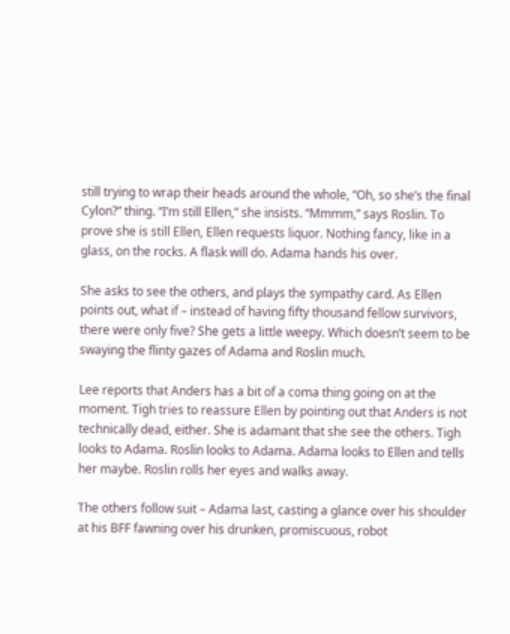still trying to wrap their heads around the whole, “Oh, so she’s the final Cylon?” thing. “I’m still Ellen,” she insists. “Mmmm,” says Roslin. To prove she is still Ellen, Ellen requests liquor. Nothing fancy, like in a glass, on the rocks. A flask will do. Adama hands his over.

She asks to see the others, and plays the sympathy card. As Ellen points out, what if – instead of having fifty thousand fellow survivors, there were only five? She gets a little weepy. Which doesn’t seem to be swaying the flinty gazes of Adama and Roslin much.

Lee reports that Anders has a bit of a coma thing going on at the moment. Tigh tries to reassure Ellen by pointing out that Anders is not technically dead, either. She is adamant that she see the others. Tigh looks to Adama. Roslin looks to Adama. Adama looks to Ellen and tells her maybe. Roslin rolls her eyes and walks away.

The others follow suit – Adama last, casting a glance over his shoulder at his BFF fawning over his drunken, promiscuous, robot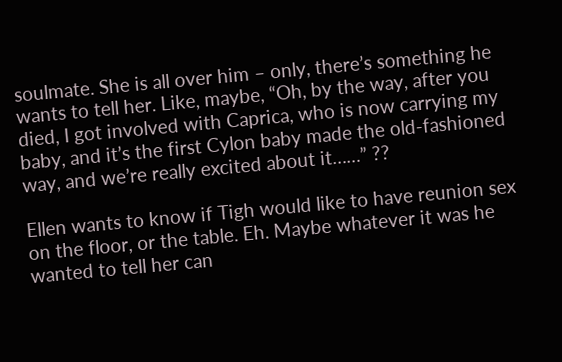soulmate. She is all over him – only, there’s something he wants to tell her. Like, maybe, “Oh, by the way, after you died, I got involved with Caprica, who is now carrying my baby, and it’s the first Cylon baby made the old-fashioned way, and we’re really excited about it……” ??

Ellen wants to know if Tigh would like to have reunion sex on the floor, or the table. Eh. Maybe whatever it was he wanted to tell her can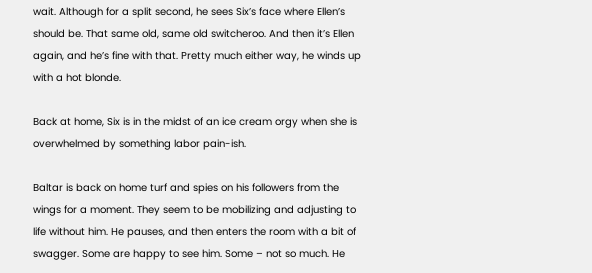wait. Although for a split second, he sees Six’s face where Ellen’s should be. That same old, same old switcheroo. And then it’s Ellen again, and he’s fine with that. Pretty much either way, he winds up with a hot blonde.

Back at home, Six is in the midst of an ice cream orgy when she is overwhelmed by something labor pain-ish.

Baltar is back on home turf and spies on his followers from the wings for a moment. They seem to be mobilizing and adjusting to life without him. He pauses, and then enters the room with a bit of swagger. Some are happy to see him. Some – not so much. He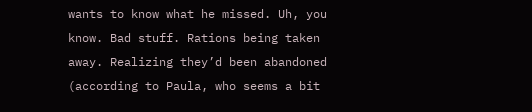wants to know what he missed. Uh, you know. Bad stuff. Rations being taken away. Realizing they’d been abandoned (according to Paula, who seems a bit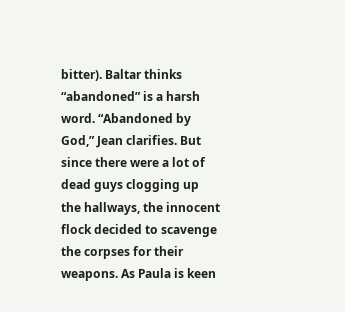bitter). Baltar thinks “abandoned” is a harsh word. “Abandoned by God,” Jean clarifies. But since there were a lot of dead guys clogging up the hallways, the innocent flock decided to scavenge the corpses for their weapons. As Paula is keen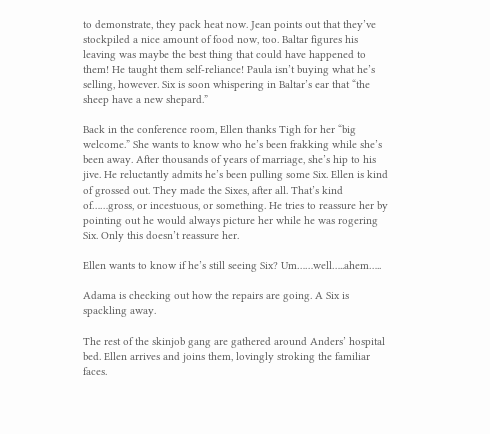to demonstrate, they pack heat now. Jean points out that they’ve stockpiled a nice amount of food now, too. Baltar figures his leaving was maybe the best thing that could have happened to them! He taught them self-reliance! Paula isn’t buying what he’s selling, however. Six is soon whispering in Baltar’s ear that “the sheep have a new shepard.”

Back in the conference room, Ellen thanks Tigh for her “big welcome.” She wants to know who he’s been frakking while she’s been away. After thousands of years of marriage, she’s hip to his jive. He reluctantly admits he’s been pulling some Six. Ellen is kind of grossed out. They made the Sixes, after all. That’s kind of……gross, or incestuous, or something. He tries to reassure her by pointing out he would always picture her while he was rogering Six. Only this doesn’t reassure her.

Ellen wants to know if he’s still seeing Six? Um……well…..ahem…..

Adama is checking out how the repairs are going. A Six is spackling away.

The rest of the skinjob gang are gathered around Anders’ hospital bed. Ellen arrives and joins them, lovingly stroking the familiar faces.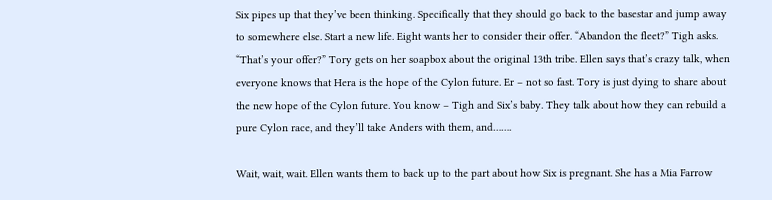Six pipes up that they’ve been thinking. Specifically that they should go back to the basestar and jump away to somewhere else. Start a new life. Eight wants her to consider their offer. “Abandon the fleet?” Tigh asks. “That’s your offer?” Tory gets on her soapbox about the original 13th tribe. Ellen says that’s crazy talk, when everyone knows that Hera is the hope of the Cylon future. Er – not so fast. Tory is just dying to share about the new hope of the Cylon future. You know – Tigh and Six’s baby. They talk about how they can rebuild a pure Cylon race, and they’ll take Anders with them, and…….

Wait, wait, wait. Ellen wants them to back up to the part about how Six is pregnant. She has a Mia Farrow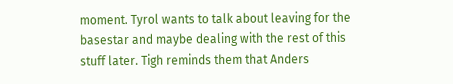moment. Tyrol wants to talk about leaving for the basestar and maybe dealing with the rest of this stuff later. Tigh reminds them that Anders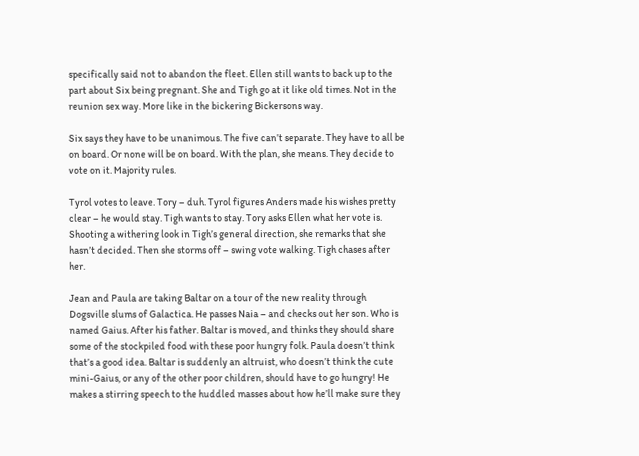specifically said not to abandon the fleet. Ellen still wants to back up to the part about Six being pregnant. She and Tigh go at it like old times. Not in the reunion sex way. More like in the bickering Bickersons way.

Six says they have to be unanimous. The five can’t separate. They have to all be on board. Or none will be on board. With the plan, she means. They decide to vote on it. Majority rules.

Tyrol votes to leave. Tory – duh. Tyrol figures Anders made his wishes pretty clear – he would stay. Tigh wants to stay. Tory asks Ellen what her vote is. Shooting a withering look in Tigh’s general direction, she remarks that she hasn’t decided. Then she storms off – swing vote walking. Tigh chases after her.

Jean and Paula are taking Baltar on a tour of the new reality through Dogsville slums of Galactica. He passes Naia – and checks out her son. Who is named Gaius. After his father. Baltar is moved, and thinks they should share some of the stockpiled food with these poor hungry folk. Paula doesn’t think that’s a good idea. Baltar is suddenly an altruist, who doesn’t think the cute mini-Gaius, or any of the other poor children, should have to go hungry! He makes a stirring speech to the huddled masses about how he’ll make sure they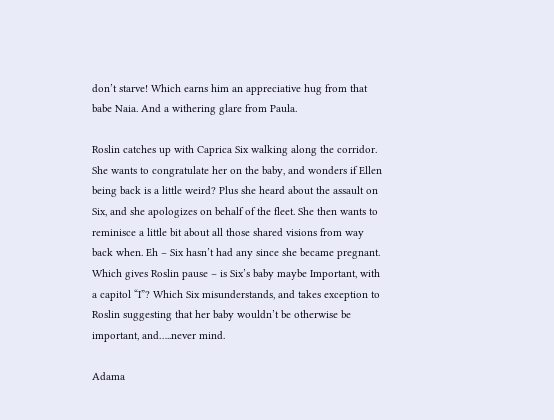don’t starve! Which earns him an appreciative hug from that babe Naia. And a withering glare from Paula.

Roslin catches up with Caprica Six walking along the corridor. She wants to congratulate her on the baby, and wonders if Ellen being back is a little weird? Plus she heard about the assault on Six, and she apologizes on behalf of the fleet. She then wants to reminisce a little bit about all those shared visions from way back when. Eh – Six hasn’t had any since she became pregnant. Which gives Roslin pause – is Six’s baby maybe Important, with a capitol “I”? Which Six misunderstands, and takes exception to Roslin suggesting that her baby wouldn’t be otherwise be important, and…..never mind.

Adama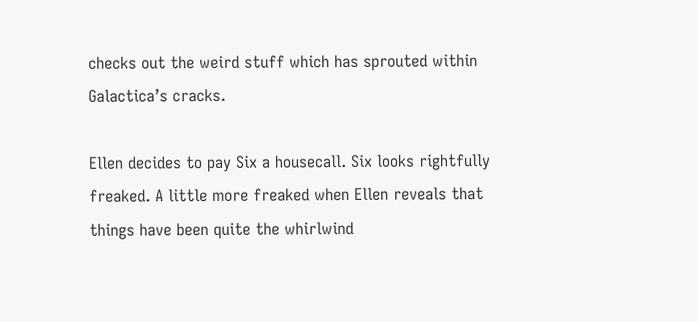checks out the weird stuff which has sprouted within Galactica’s cracks.

Ellen decides to pay Six a housecall. Six looks rightfully freaked. A little more freaked when Ellen reveals that things have been quite the whirlwind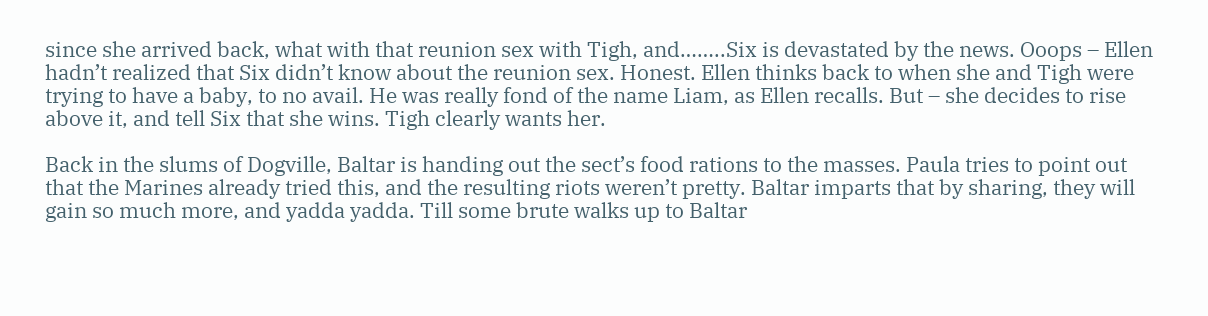since she arrived back, what with that reunion sex with Tigh, and……..Six is devastated by the news. Ooops – Ellen hadn’t realized that Six didn’t know about the reunion sex. Honest. Ellen thinks back to when she and Tigh were trying to have a baby, to no avail. He was really fond of the name Liam, as Ellen recalls. But – she decides to rise above it, and tell Six that she wins. Tigh clearly wants her.

Back in the slums of Dogville, Baltar is handing out the sect’s food rations to the masses. Paula tries to point out that the Marines already tried this, and the resulting riots weren’t pretty. Baltar imparts that by sharing, they will gain so much more, and yadda yadda. Till some brute walks up to Baltar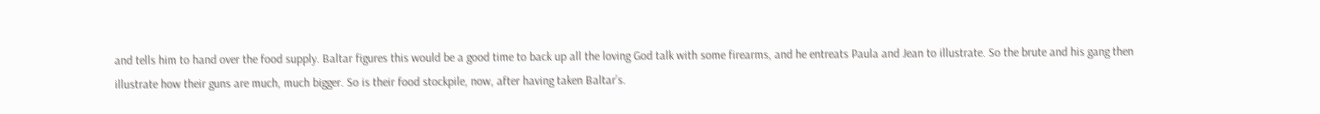and tells him to hand over the food supply. Baltar figures this would be a good time to back up all the loving God talk with some firearms, and he entreats Paula and Jean to illustrate. So the brute and his gang then illustrate how their guns are much, much bigger. So is their food stockpile, now, after having taken Baltar’s.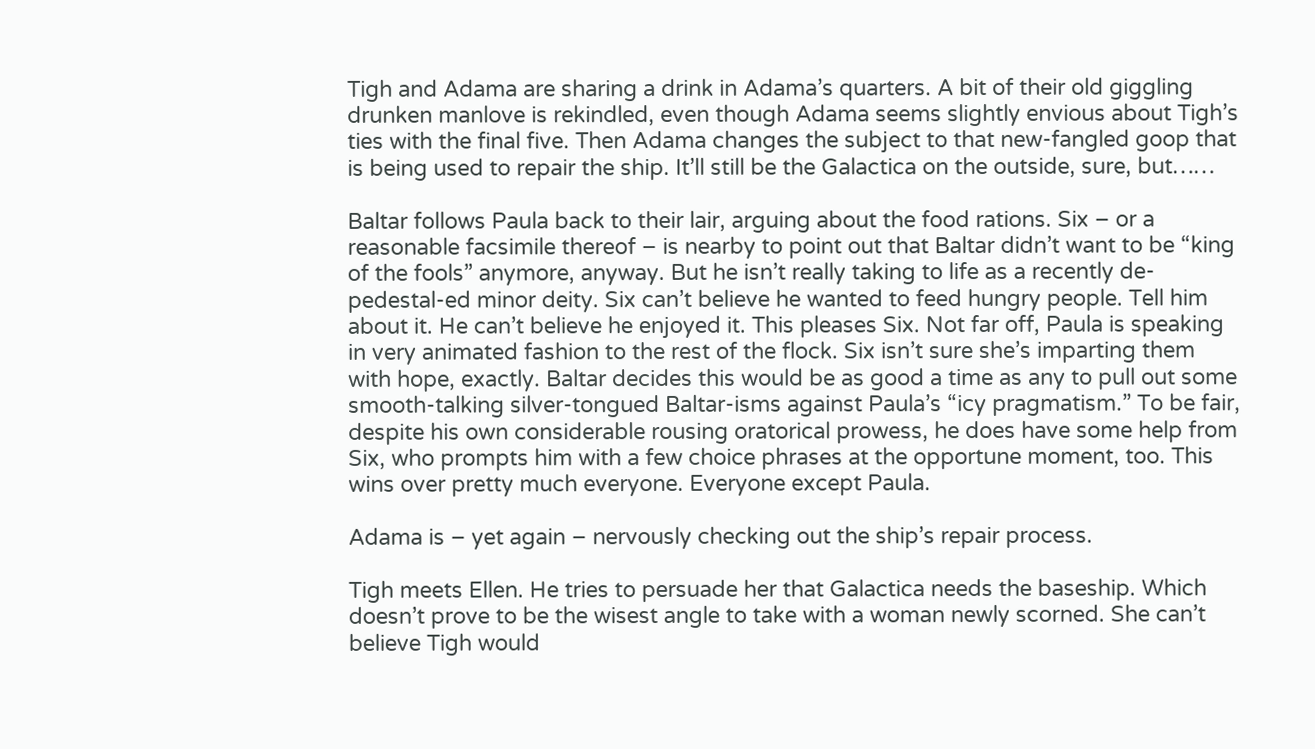Tigh and Adama are sharing a drink in Adama’s quarters. A bit of their old giggling drunken manlove is rekindled, even though Adama seems slightly envious about Tigh’s ties with the final five. Then Adama changes the subject to that new-fangled goop that is being used to repair the ship. It’ll still be the Galactica on the outside, sure, but……

Baltar follows Paula back to their lair, arguing about the food rations. Six – or a reasonable facsimile thereof – is nearby to point out that Baltar didn’t want to be “king of the fools” anymore, anyway. But he isn’t really taking to life as a recently de-pedestal-ed minor deity. Six can’t believe he wanted to feed hungry people. Tell him about it. He can’t believe he enjoyed it. This pleases Six. Not far off, Paula is speaking in very animated fashion to the rest of the flock. Six isn’t sure she’s imparting them with hope, exactly. Baltar decides this would be as good a time as any to pull out some smooth-talking silver-tongued Baltar-isms against Paula’s “icy pragmatism.” To be fair, despite his own considerable rousing oratorical prowess, he does have some help from Six, who prompts him with a few choice phrases at the opportune moment, too. This wins over pretty much everyone. Everyone except Paula.

Adama is – yet again – nervously checking out the ship’s repair process.

Tigh meets Ellen. He tries to persuade her that Galactica needs the baseship. Which doesn’t prove to be the wisest angle to take with a woman newly scorned. She can’t believe Tigh would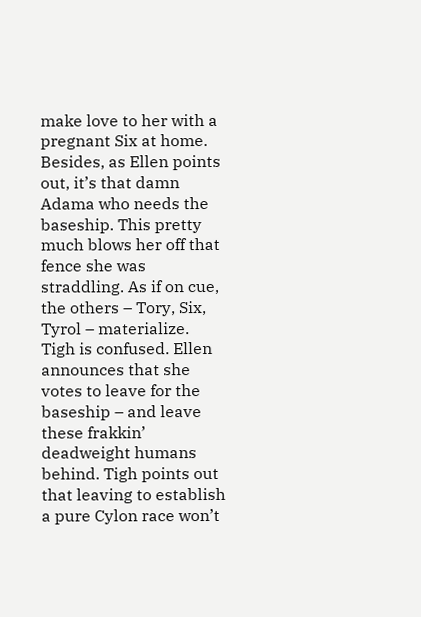make love to her with a pregnant Six at home. Besides, as Ellen points out, it’s that damn Adama who needs the baseship. This pretty much blows her off that fence she was straddling. As if on cue, the others – Tory, Six, Tyrol – materialize. Tigh is confused. Ellen announces that she votes to leave for the baseship – and leave these frakkin’ deadweight humans behind. Tigh points out that leaving to establish a pure Cylon race won’t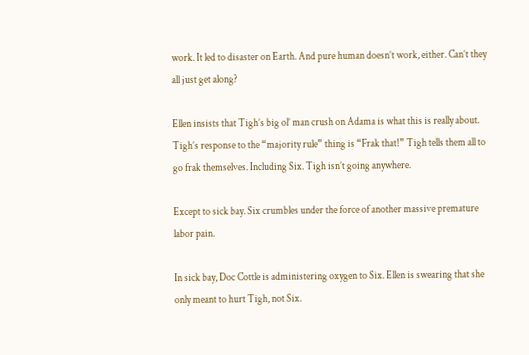work. It led to disaster on Earth. And pure human doesn’t work, either. Can’t they all just get along?

Ellen insists that Tigh’s big ol’ man crush on Adama is what this is really about. Tigh’s response to the “majority rule” thing is “Frak that!” Tigh tells them all to go frak themselves. Including Six. Tigh isn’t going anywhere.

Except to sick bay. Six crumbles under the force of another massive premature labor pain.

In sick bay, Doc Cottle is administering oxygen to Six. Ellen is swearing that she only meant to hurt Tigh, not Six.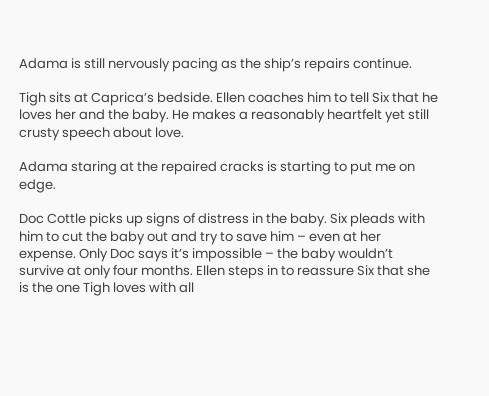Adama is still nervously pacing as the ship’s repairs continue.

Tigh sits at Caprica’s bedside. Ellen coaches him to tell Six that he loves her and the baby. He makes a reasonably heartfelt yet still crusty speech about love.

Adama staring at the repaired cracks is starting to put me on edge.

Doc Cottle picks up signs of distress in the baby. Six pleads with him to cut the baby out and try to save him – even at her expense. Only Doc says it’s impossible – the baby wouldn’t survive at only four months. Ellen steps in to reassure Six that she is the one Tigh loves with all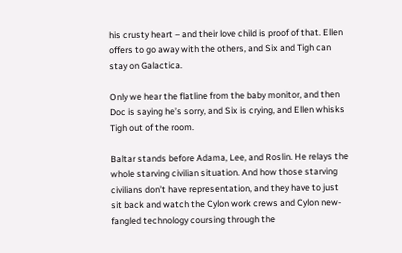his crusty heart – and their love child is proof of that. Ellen offers to go away with the others, and Six and Tigh can stay on Galactica.

Only we hear the flatline from the baby monitor, and then Doc is saying he’s sorry, and Six is crying, and Ellen whisks Tigh out of the room.

Baltar stands before Adama, Lee, and Roslin. He relays the whole starving civilian situation. And how those starving civilians don’t have representation, and they have to just sit back and watch the Cylon work crews and Cylon new-fangled technology coursing through the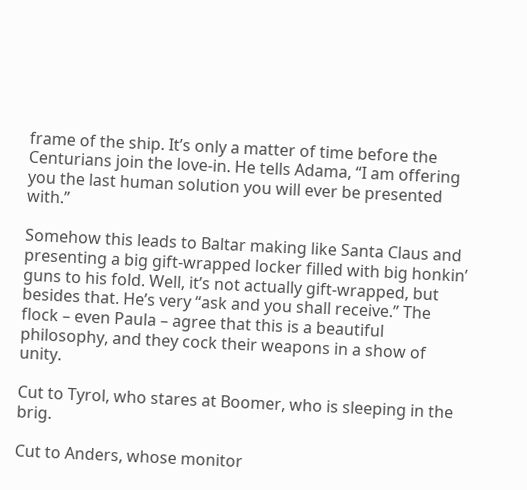frame of the ship. It’s only a matter of time before the Centurians join the love-in. He tells Adama, “I am offering you the last human solution you will ever be presented with.”

Somehow this leads to Baltar making like Santa Claus and presenting a big gift-wrapped locker filled with big honkin’ guns to his fold. Well, it’s not actually gift-wrapped, but besides that. He’s very “ask and you shall receive.” The flock – even Paula – agree that this is a beautiful philosophy, and they cock their weapons in a show of unity.

Cut to Tyrol, who stares at Boomer, who is sleeping in the brig.

Cut to Anders, whose monitor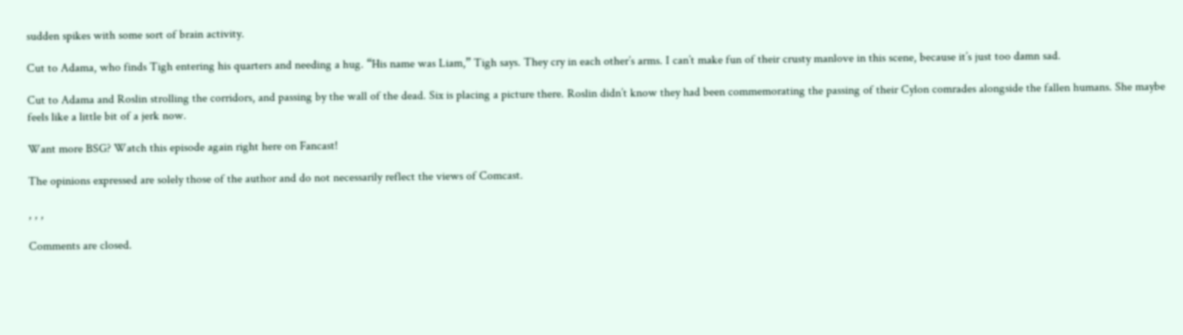sudden spikes with some sort of brain activity.

Cut to Adama, who finds Tigh entering his quarters and needing a hug. “His name was Liam,” Tigh says. They cry in each other’s arms. I can’t make fun of their crusty manlove in this scene, because it’s just too damn sad.

Cut to Adama and Roslin strolling the corridors, and passing by the wall of the dead. Six is placing a picture there. Roslin didn’t know they had been commemorating the passing of their Cylon comrades alongside the fallen humans. She maybe feels like a little bit of a jerk now.

Want more BSG? Watch this episode again right here on Fancast!

The opinions expressed are solely those of the author and do not necessarily reflect the views of Comcast.

, , ,

Comments are closed.